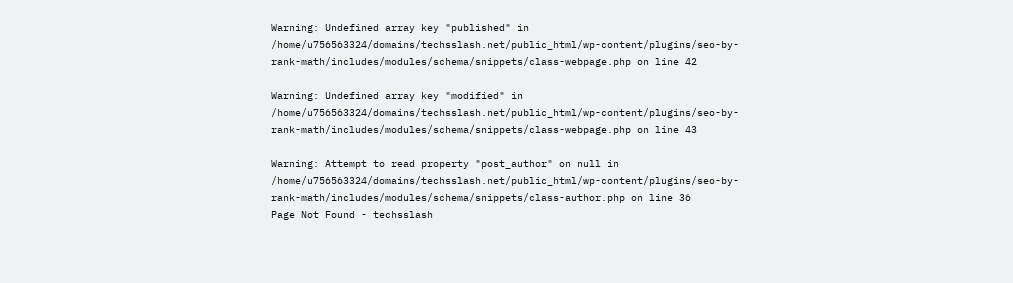Warning: Undefined array key "published" in /home/u756563324/domains/techsslash.net/public_html/wp-content/plugins/seo-by-rank-math/includes/modules/schema/snippets/class-webpage.php on line 42

Warning: Undefined array key "modified" in /home/u756563324/domains/techsslash.net/public_html/wp-content/plugins/seo-by-rank-math/includes/modules/schema/snippets/class-webpage.php on line 43

Warning: Attempt to read property "post_author" on null in /home/u756563324/domains/techsslash.net/public_html/wp-content/plugins/seo-by-rank-math/includes/modules/schema/snippets/class-author.php on line 36
Page Not Found - techsslash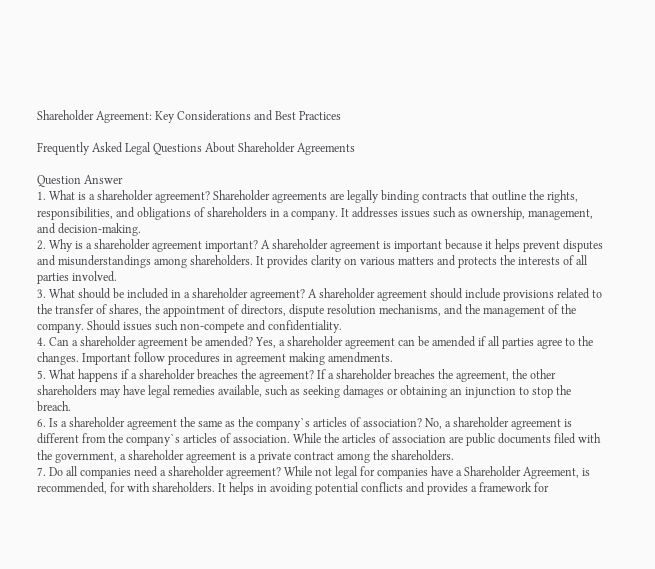Shareholder Agreement: Key Considerations and Best Practices

Frequently Asked Legal Questions About Shareholder Agreements

Question Answer
1. What is a shareholder agreement? Shareholder agreements are legally binding contracts that outline the rights, responsibilities, and obligations of shareholders in a company. It addresses issues such as ownership, management, and decision-making.
2. Why is a shareholder agreement important? A shareholder agreement is important because it helps prevent disputes and misunderstandings among shareholders. It provides clarity on various matters and protects the interests of all parties involved.
3. What should be included in a shareholder agreement? A shareholder agreement should include provisions related to the transfer of shares, the appointment of directors, dispute resolution mechanisms, and the management of the company. Should issues such non-compete and confidentiality.
4. Can a shareholder agreement be amended? Yes, a shareholder agreement can be amended if all parties agree to the changes. Important follow procedures in agreement making amendments.
5. What happens if a shareholder breaches the agreement? If a shareholder breaches the agreement, the other shareholders may have legal remedies available, such as seeking damages or obtaining an injunction to stop the breach.
6. Is a shareholder agreement the same as the company`s articles of association? No, a shareholder agreement is different from the company`s articles of association. While the articles of association are public documents filed with the government, a shareholder agreement is a private contract among the shareholders.
7. Do all companies need a shareholder agreement? While not legal for companies have a Shareholder Agreement, is recommended, for with shareholders. It helps in avoiding potential conflicts and provides a framework for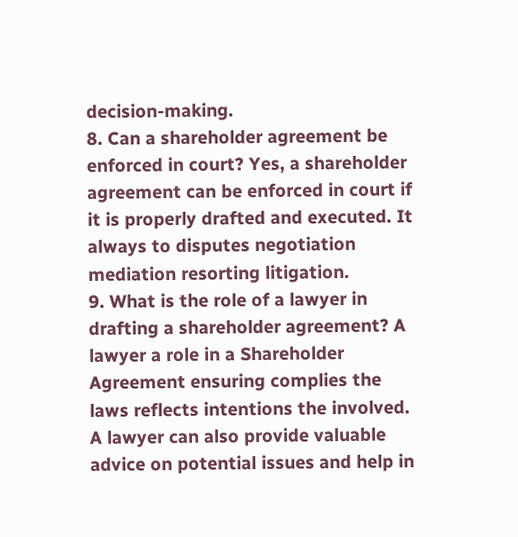decision-making.
8. Can a shareholder agreement be enforced in court? Yes, a shareholder agreement can be enforced in court if it is properly drafted and executed. It always to disputes negotiation mediation resorting litigation.
9. What is the role of a lawyer in drafting a shareholder agreement? A lawyer a role in a Shareholder Agreement ensuring complies the laws reflects intentions the involved. A lawyer can also provide valuable advice on potential issues and help in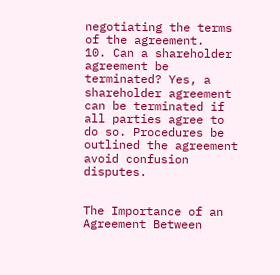negotiating the terms of the agreement.
10. Can a shareholder agreement be terminated? Yes, a shareholder agreement can be terminated if all parties agree to do so. Procedures be outlined the agreement avoid confusion disputes.


The Importance of an Agreement Between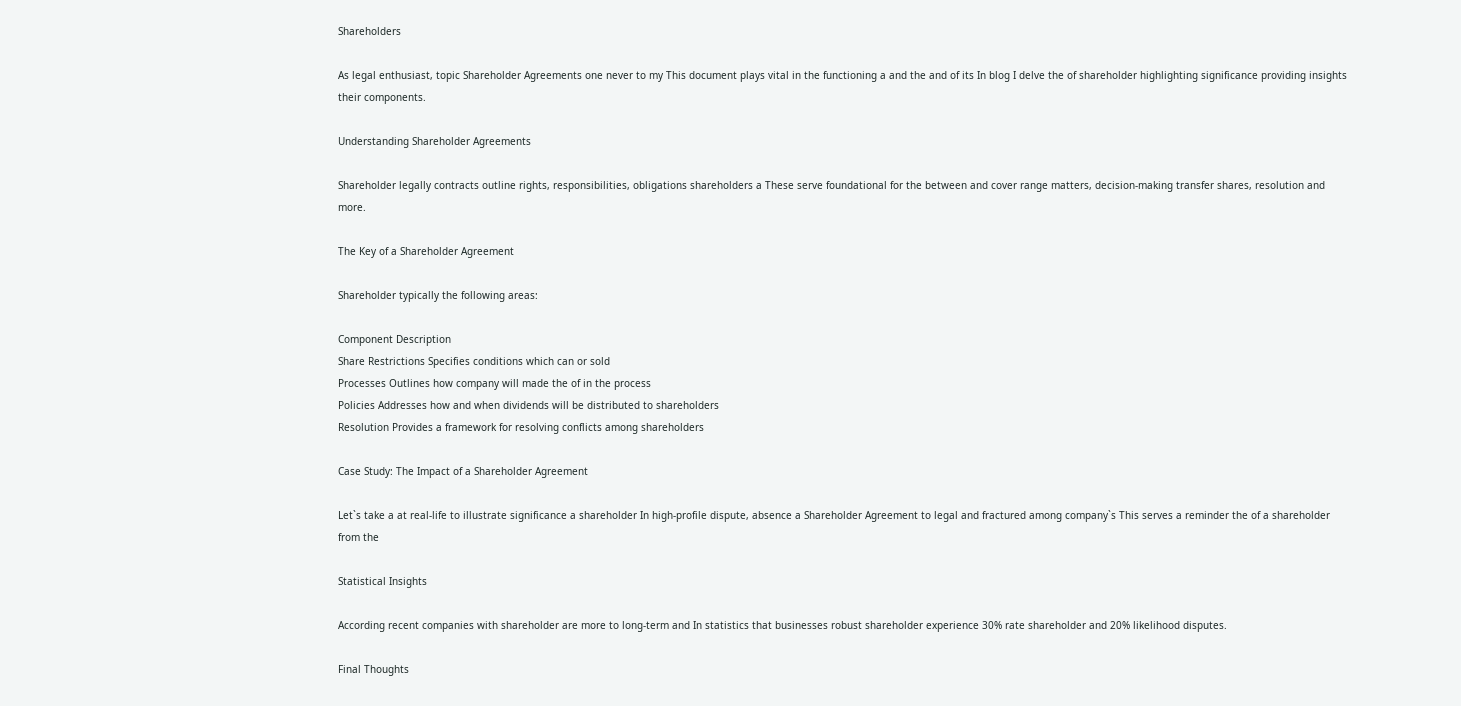Shareholders

As legal enthusiast, topic Shareholder Agreements one never to my This document plays vital in the functioning a and the and of its In blog I delve the of shareholder highlighting significance providing insights their components.

Understanding Shareholder Agreements

Shareholder legally contracts outline rights, responsibilities, obligations shareholders a These serve foundational for the between and cover range matters, decision-making transfer shares, resolution and more.

The Key of a Shareholder Agreement

Shareholder typically the following areas:

Component Description
Share Restrictions Specifies conditions which can or sold
Processes Outlines how company will made the of in the process
Policies Addresses how and when dividends will be distributed to shareholders
Resolution Provides a framework for resolving conflicts among shareholders

Case Study: The Impact of a Shareholder Agreement

Let`s take a at real-life to illustrate significance a shareholder In high-profile dispute, absence a Shareholder Agreement to legal and fractured among company`s This serves a reminder the of a shareholder from the

Statistical Insights

According recent companies with shareholder are more to long-term and In statistics that businesses robust shareholder experience 30% rate shareholder and 20% likelihood disputes.

Final Thoughts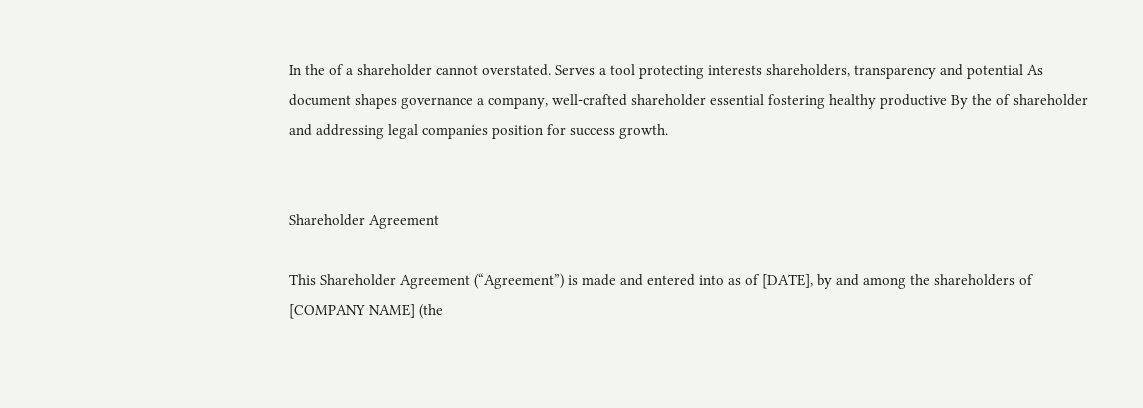In the of a shareholder cannot overstated. Serves a tool protecting interests shareholders, transparency and potential As document shapes governance a company, well-crafted shareholder essential fostering healthy productive By the of shareholder and addressing legal companies position for success growth.


Shareholder Agreement

This Shareholder Agreement (“Agreement”) is made and entered into as of [DATE], by and among the shareholders of [COMPANY NAME] (the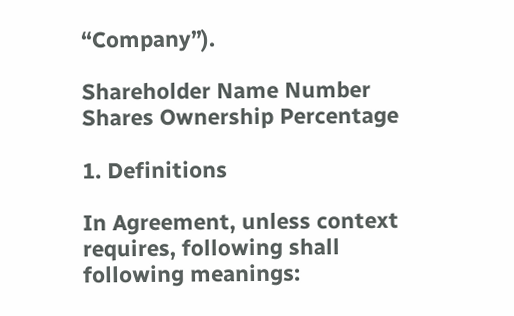“Company”).

Shareholder Name Number Shares Ownership Percentage

1. Definitions

In Agreement, unless context requires, following shall following meanings: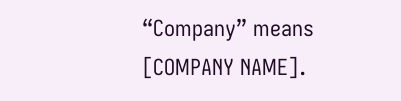“Company” means [COMPANY NAME].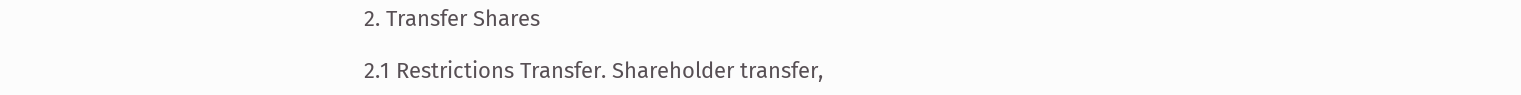2. Transfer Shares

2.1 Restrictions Transfer. Shareholder transfer,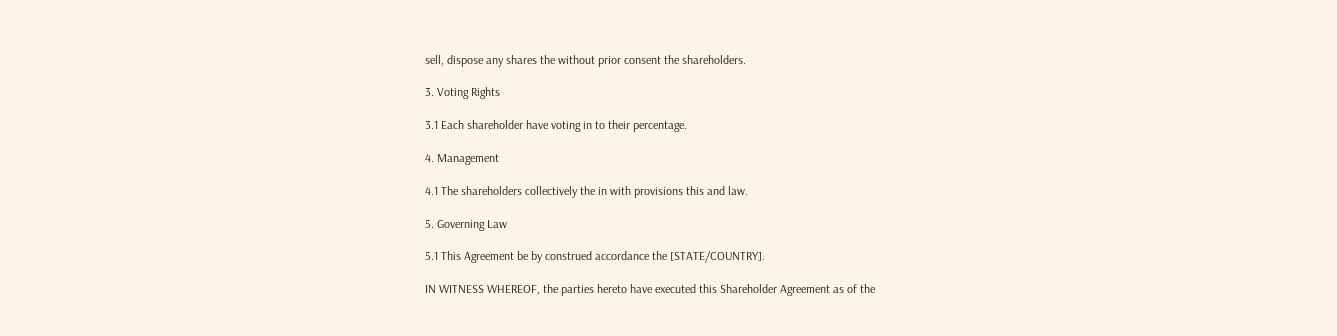sell, dispose any shares the without prior consent the shareholders.

3. Voting Rights

3.1 Each shareholder have voting in to their percentage.

4. Management

4.1 The shareholders collectively the in with provisions this and law.

5. Governing Law

5.1 This Agreement be by construed accordance the [STATE/COUNTRY].

IN WITNESS WHEREOF, the parties hereto have executed this Shareholder Agreement as of the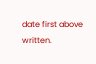date first above written.